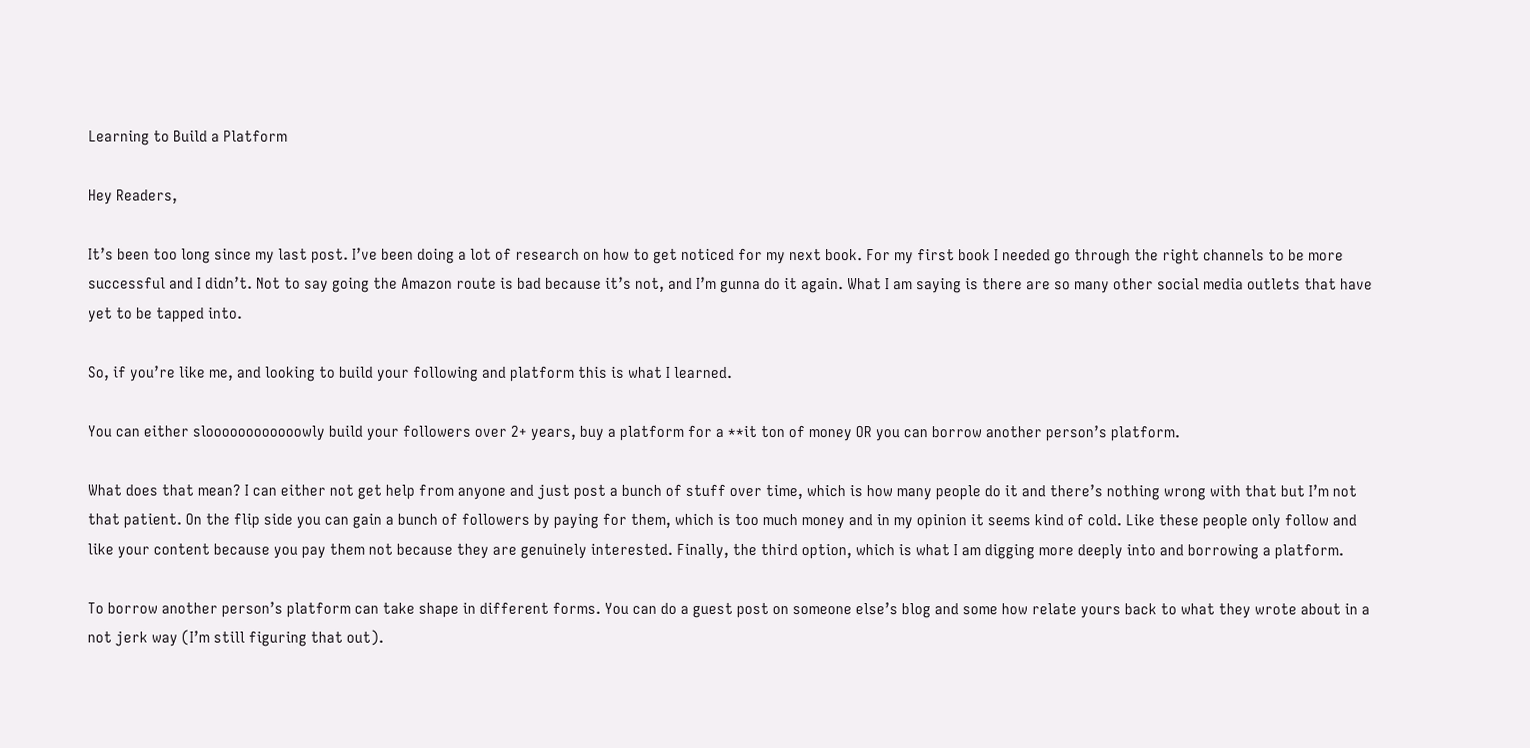Learning to Build a Platform

Hey Readers,

It’s been too long since my last post. I’ve been doing a lot of research on how to get noticed for my next book. For my first book I needed go through the right channels to be more successful and I didn’t. Not to say going the Amazon route is bad because it’s not, and I’m gunna do it again. What I am saying is there are so many other social media outlets that have yet to be tapped into.

So, if you’re like me, and looking to build your following and platform this is what I learned.

You can either sloooooooooooowly build your followers over 2+ years, buy a platform for a **it ton of money OR you can borrow another person’s platform.

What does that mean? I can either not get help from anyone and just post a bunch of stuff over time, which is how many people do it and there’s nothing wrong with that but I’m not that patient. On the flip side you can gain a bunch of followers by paying for them, which is too much money and in my opinion it seems kind of cold. Like these people only follow and like your content because you pay them not because they are genuinely interested. Finally, the third option, which is what I am digging more deeply into and borrowing a platform.

To borrow another person’s platform can take shape in different forms. You can do a guest post on someone else’s blog and some how relate yours back to what they wrote about in a not jerk way (I’m still figuring that out).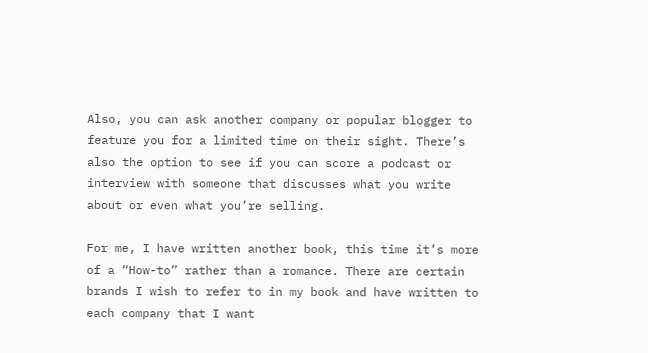Also, you can ask another company or popular blogger to feature you for a limited time on their sight. There’s also the option to see if you can score a podcast or interview with someone that discusses what you write about or even what you’re selling.

For me, I have written another book, this time it’s more of a “How-to” rather than a romance. There are certain brands I wish to refer to in my book and have written to each company that I want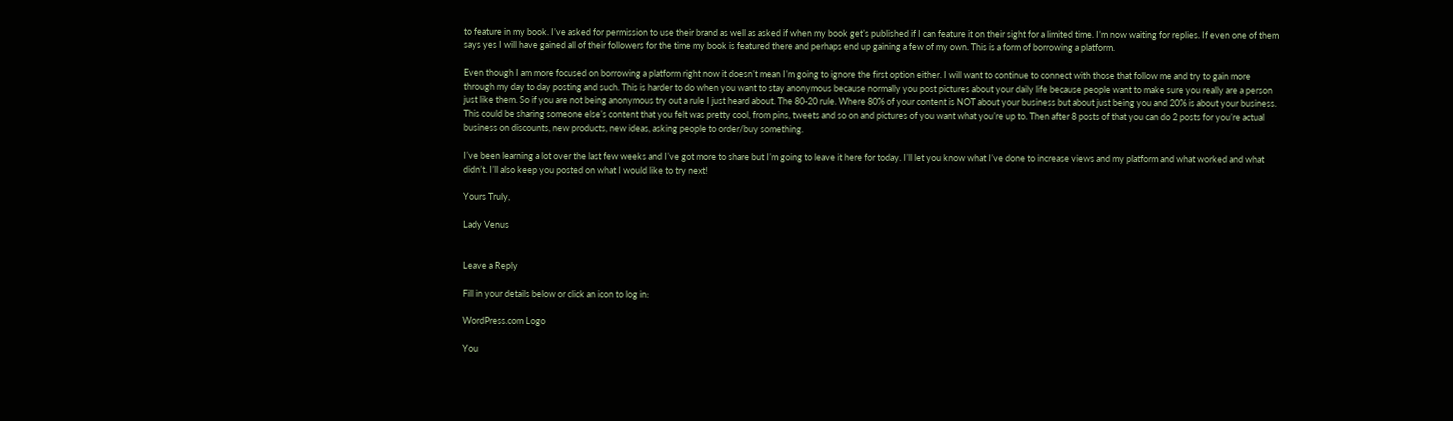to feature in my book. I’ve asked for permission to use their brand as well as asked if when my book get’s published if I can feature it on their sight for a limited time. I’m now waiting for replies. If even one of them says yes I will have gained all of their followers for the time my book is featured there and perhaps end up gaining a few of my own. This is a form of borrowing a platform.

Even though I am more focused on borrowing a platform right now it doesn’t mean I’m going to ignore the first option either. I will want to continue to connect with those that follow me and try to gain more through my day to day posting and such. This is harder to do when you want to stay anonymous because normally you post pictures about your daily life because people want to make sure you really are a person just like them. So if you are not being anonymous try out a rule I just heard about. The 80-20 rule. Where 80% of your content is NOT about your business but about just being you and 20% is about your business. This could be sharing someone else’s content that you felt was pretty cool, from pins, tweets and so on and pictures of you want what you’re up to. Then after 8 posts of that you can do 2 posts for you’re actual business on discounts, new products, new ideas, asking people to order/buy something.

I’ve been learning a lot over the last few weeks and I’ve got more to share but I’m going to leave it here for today. I’ll let you know what I’ve done to increase views and my platform and what worked and what didn’t. I’ll also keep you posted on what I would like to try next!

Yours Truly,

Lady Venus


Leave a Reply

Fill in your details below or click an icon to log in:

WordPress.com Logo

You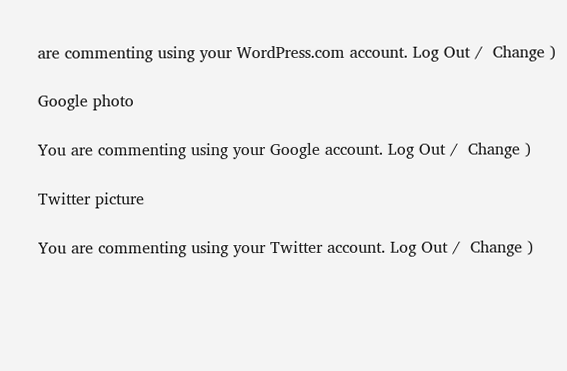are commenting using your WordPress.com account. Log Out /  Change )

Google photo

You are commenting using your Google account. Log Out /  Change )

Twitter picture

You are commenting using your Twitter account. Log Out /  Change )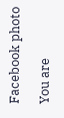Facebook photo

You are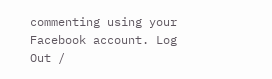commenting using your Facebook account. Log Out /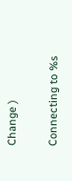Change )

Connecting to %s